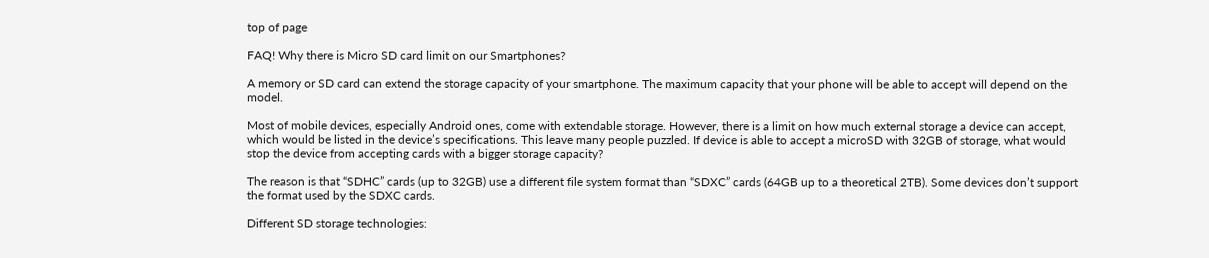top of page

FAQ! Why there is Micro SD card limit on our Smartphones?

A memory or SD card can extend the storage capacity of your smartphone. The maximum capacity that your phone will be able to accept will depend on the model.

Most of mobile devices, especially Android ones, come with extendable storage. However, there is a limit on how much external storage a device can accept, which would be listed in the device’s specifications. This leave many people puzzled. If device is able to accept a microSD with 32GB of storage, what would stop the device from accepting cards with a bigger storage capacity?

The reason is that “SDHC” cards (up to 32GB) use a different file system format than “SDXC” cards (64GB up to a theoretical 2TB). Some devices don’t support the format used by the SDXC cards.

Different SD storage technologies: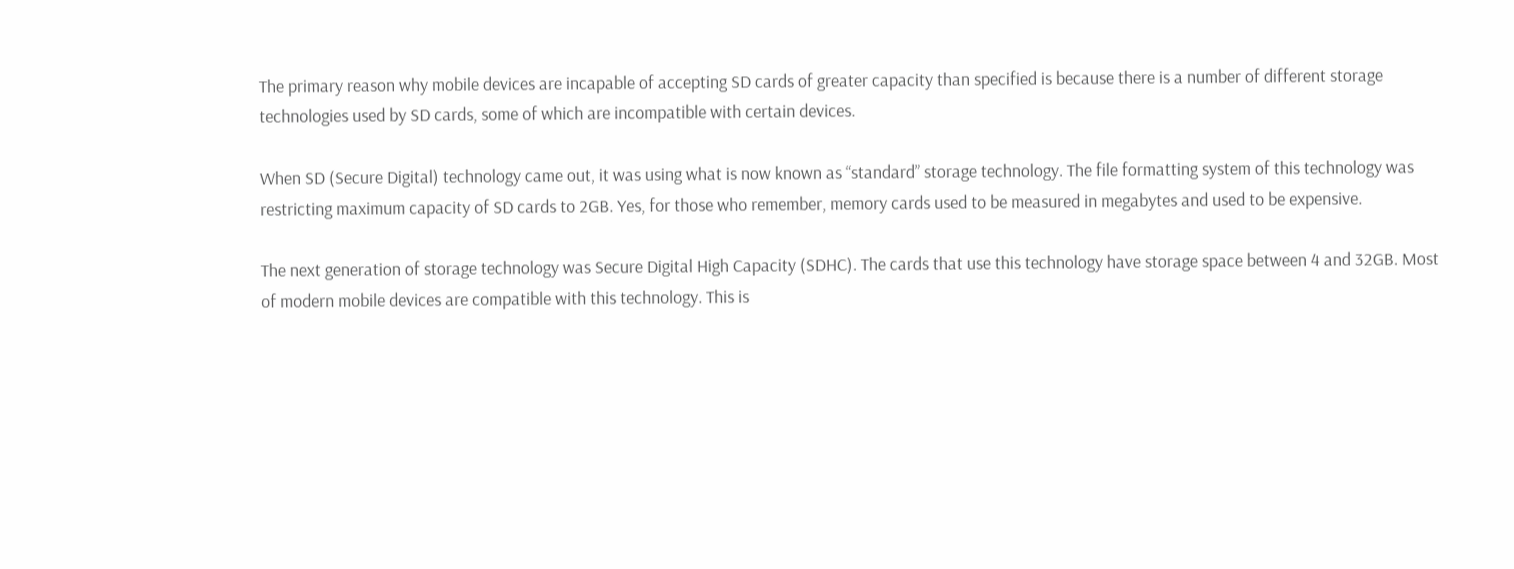The primary reason why mobile devices are incapable of accepting SD cards of greater capacity than specified is because there is a number of different storage technologies used by SD cards, some of which are incompatible with certain devices.

When SD (Secure Digital) technology came out, it was using what is now known as “standard” storage technology. The file formatting system of this technology was restricting maximum capacity of SD cards to 2GB. Yes, for those who remember, memory cards used to be measured in megabytes and used to be expensive.

The next generation of storage technology was Secure Digital High Capacity (SDHC). The cards that use this technology have storage space between 4 and 32GB. Most of modern mobile devices are compatible with this technology. This is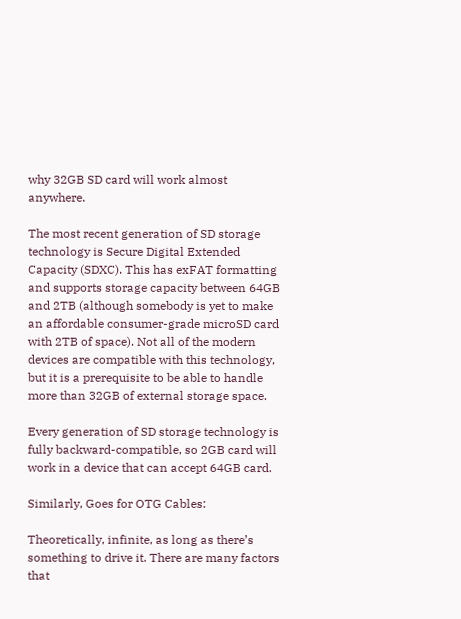why 32GB SD card will work almost anywhere.

The most recent generation of SD storage technology is Secure Digital Extended Capacity (SDXC). This has exFAT formatting and supports storage capacity between 64GB and 2TB (although somebody is yet to make an affordable consumer-grade microSD card with 2TB of space). Not all of the modern devices are compatible with this technology, but it is a prerequisite to be able to handle more than 32GB of external storage space.

Every generation of SD storage technology is fully backward-compatible, so 2GB card will work in a device that can accept 64GB card.

Similarly, Goes for OTG Cables:

Theoretically, infinite, as long as there’s something to drive it. There are many factors that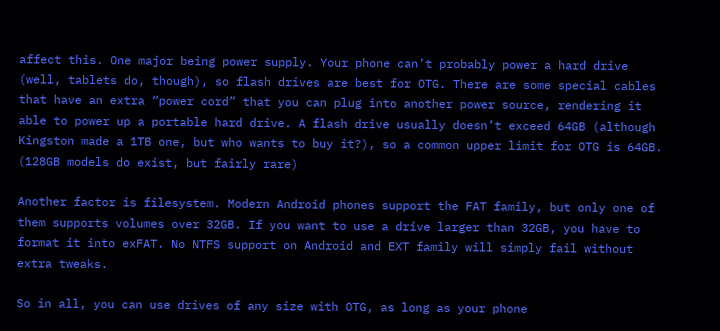affect this. One major being power supply. Your phone can’t probably power a hard drive (well, tablets do, though), so flash drives are best for OTG. There are some special cables that have an extra “power cord” that you can plug into another power source, rendering it able to power up a portable hard drive. A flash drive usually doesn’t exceed 64GB (although Kingston made a 1TB one, but who wants to buy it?), so a common upper limit for OTG is 64GB. (128GB models do exist, but fairly rare)

Another factor is filesystem. Modern Android phones support the FAT family, but only one of them supports volumes over 32GB. If you want to use a drive larger than 32GB, you have to format it into exFAT. No NTFS support on Android and EXT family will simply fail without extra tweaks.

So in all, you can use drives of any size with OTG, as long as your phone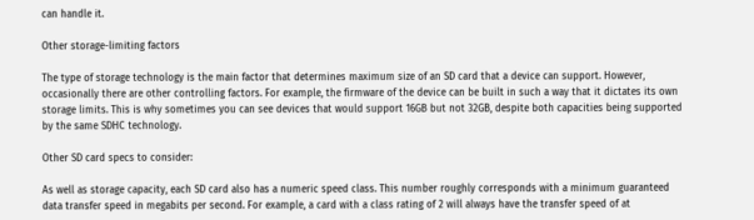can handle it.

Other storage-limiting factors

The type of storage technology is the main factor that determines maximum size of an SD card that a device can support. However, occasionally there are other controlling factors. For example, the firmware of the device can be built in such a way that it dictates its own storage limits. This is why sometimes you can see devices that would support 16GB but not 32GB, despite both capacities being supported by the same SDHC technology.

Other SD card specs to consider:

As well as storage capacity, each SD card also has a numeric speed class. This number roughly corresponds with a minimum guaranteed data transfer speed in megabits per second. For example, a card with a class rating of 2 will always have the transfer speed of at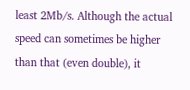least 2Mb/s. Although the actual speed can sometimes be higher than that (even double), it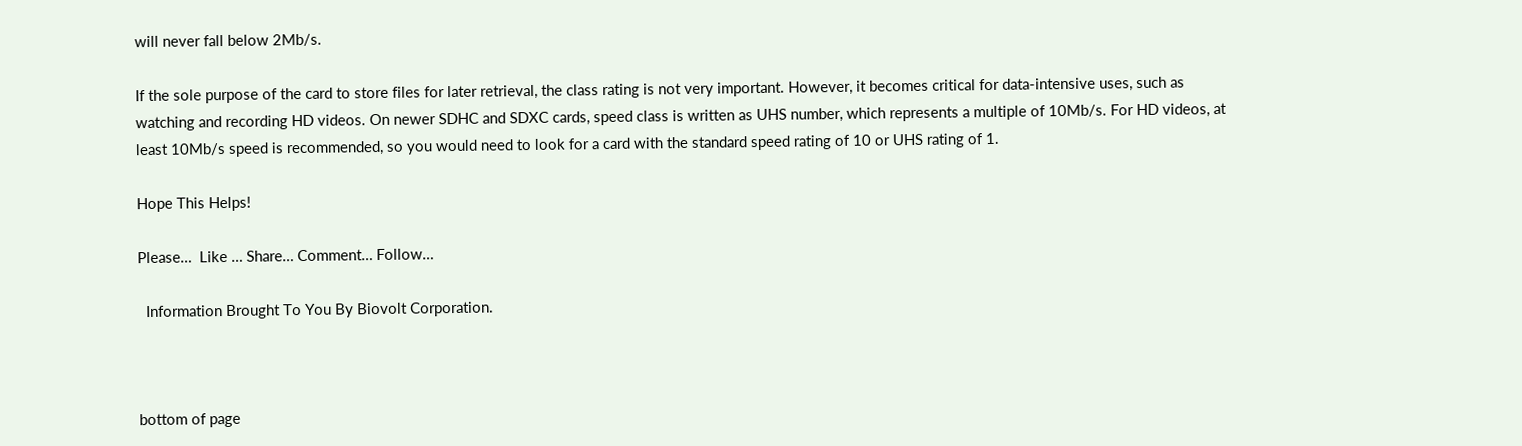will never fall below 2Mb/s.

If the sole purpose of the card to store files for later retrieval, the class rating is not very important. However, it becomes critical for data-intensive uses, such as watching and recording HD videos. On newer SDHC and SDXC cards, speed class is written as UHS number, which represents a multiple of 10Mb/s. For HD videos, at least 10Mb/s speed is recommended, so you would need to look for a card with the standard speed rating of 10 or UHS rating of 1.

Hope This Helps!

Please…  Like … Share… Comment… Follow…

  Information Brought To You By Biovolt Corporation.



bottom of page